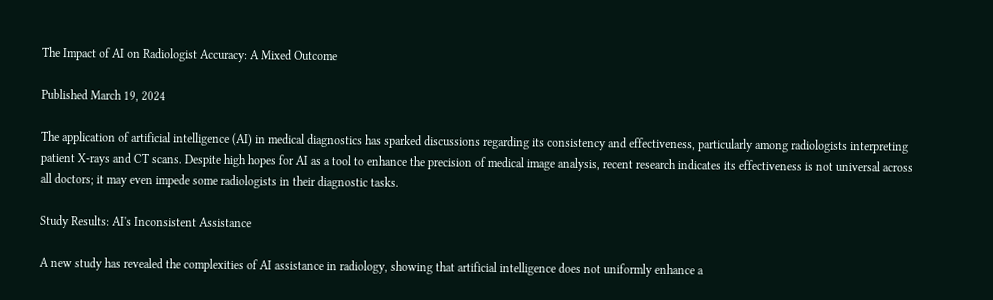The Impact of AI on Radiologist Accuracy: A Mixed Outcome

Published March 19, 2024

The application of artificial intelligence (AI) in medical diagnostics has sparked discussions regarding its consistency and effectiveness, particularly among radiologists interpreting patient X-rays and CT scans. Despite high hopes for AI as a tool to enhance the precision of medical image analysis, recent research indicates its effectiveness is not universal across all doctors; it may even impede some radiologists in their diagnostic tasks.

Study Results: AI's Inconsistent Assistance

A new study has revealed the complexities of AI assistance in radiology, showing that artificial intelligence does not uniformly enhance a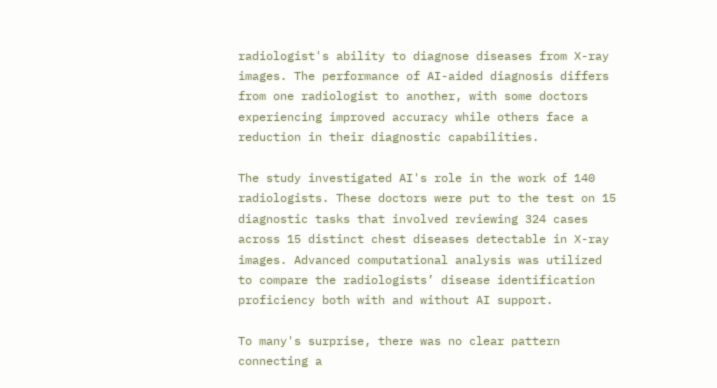radiologist's ability to diagnose diseases from X-ray images. The performance of AI-aided diagnosis differs from one radiologist to another, with some doctors experiencing improved accuracy while others face a reduction in their diagnostic capabilities.

The study investigated AI's role in the work of 140 radiologists. These doctors were put to the test on 15 diagnostic tasks that involved reviewing 324 cases across 15 distinct chest diseases detectable in X-ray images. Advanced computational analysis was utilized to compare the radiologists’ disease identification proficiency both with and without AI support.

To many's surprise, there was no clear pattern connecting a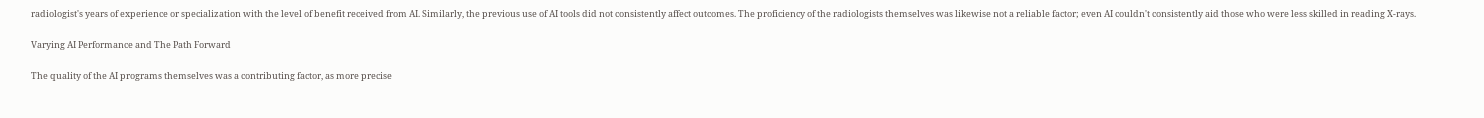radiologist's years of experience or specialization with the level of benefit received from AI. Similarly, the previous use of AI tools did not consistently affect outcomes. The proficiency of the radiologists themselves was likewise not a reliable factor; even AI couldn't consistently aid those who were less skilled in reading X-rays.

Varying AI Performance and The Path Forward

The quality of the AI programs themselves was a contributing factor, as more precise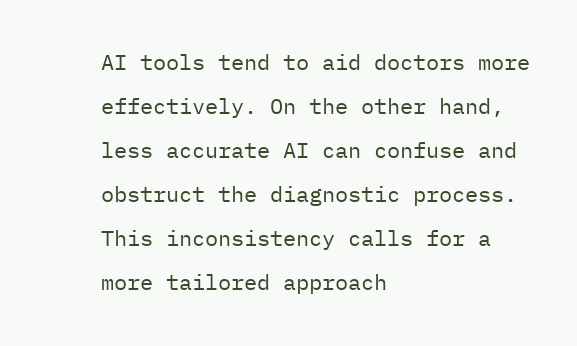AI tools tend to aid doctors more effectively. On the other hand, less accurate AI can confuse and obstruct the diagnostic process. This inconsistency calls for a more tailored approach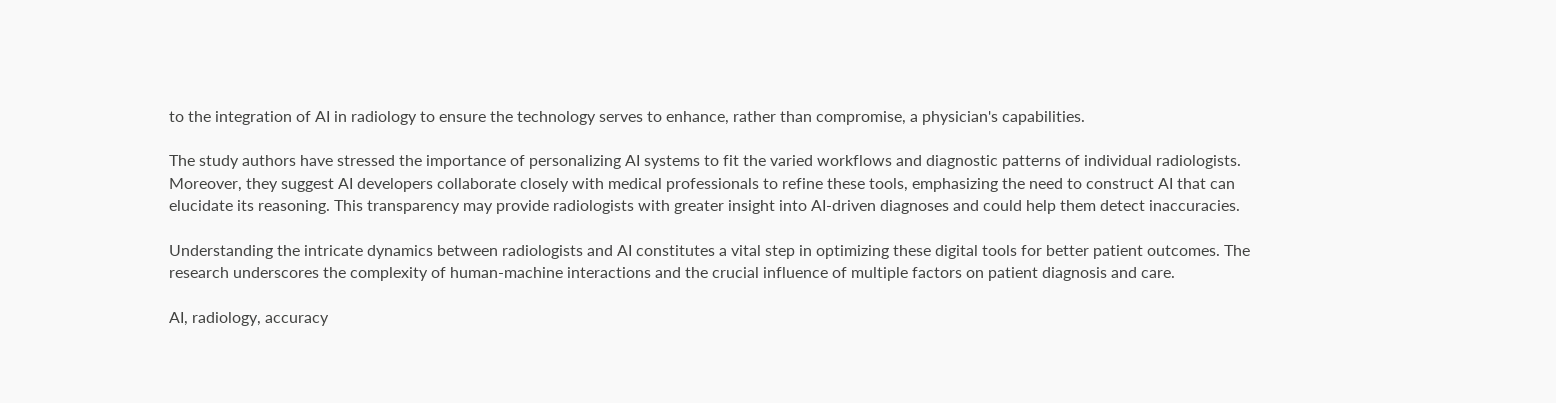to the integration of AI in radiology to ensure the technology serves to enhance, rather than compromise, a physician's capabilities.

The study authors have stressed the importance of personalizing AI systems to fit the varied workflows and diagnostic patterns of individual radiologists. Moreover, they suggest AI developers collaborate closely with medical professionals to refine these tools, emphasizing the need to construct AI that can elucidate its reasoning. This transparency may provide radiologists with greater insight into AI-driven diagnoses and could help them detect inaccuracies.

Understanding the intricate dynamics between radiologists and AI constitutes a vital step in optimizing these digital tools for better patient outcomes. The research underscores the complexity of human-machine interactions and the crucial influence of multiple factors on patient diagnosis and care.

AI, radiology, accuracy